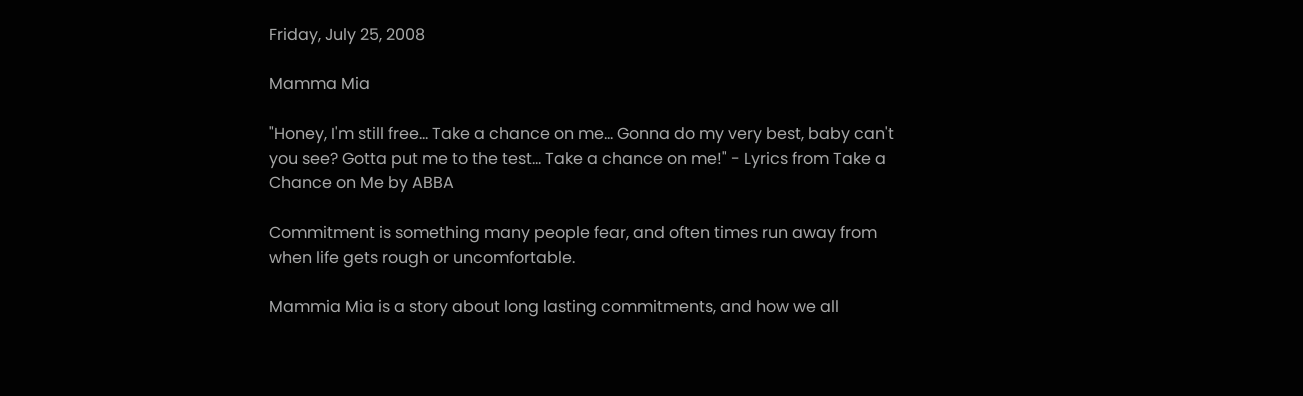Friday, July 25, 2008

Mamma Mia

"Honey, I'm still free... Take a chance on me... Gonna do my very best, baby can't you see? Gotta put me to the test... Take a chance on me!" - Lyrics from Take a Chance on Me by ABBA

Commitment is something many people fear, and often times run away from when life gets rough or uncomfortable.

Mammia Mia is a story about long lasting commitments, and how we all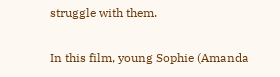struggle with them.

In this film, young Sophie (Amanda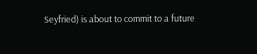Seyfried) is about to commit to a future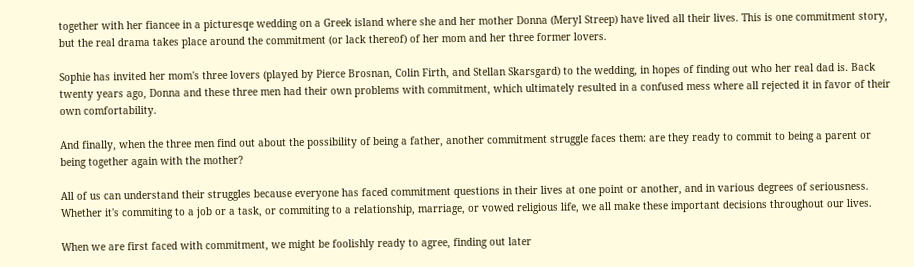together with her fiancee in a picturesqe wedding on a Greek island where she and her mother Donna (Meryl Streep) have lived all their lives. This is one commitment story, but the real drama takes place around the commitment (or lack thereof) of her mom and her three former lovers.

Sophie has invited her mom's three lovers (played by Pierce Brosnan, Colin Firth, and Stellan Skarsgard) to the wedding, in hopes of finding out who her real dad is. Back twenty years ago, Donna and these three men had their own problems with commitment, which ultimately resulted in a confused mess where all rejected it in favor of their own comfortability.

And finally, when the three men find out about the possibility of being a father, another commitment struggle faces them: are they ready to commit to being a parent or being together again with the mother?

All of us can understand their struggles because everyone has faced commitment questions in their lives at one point or another, and in various degrees of seriousness. Whether it's commiting to a job or a task, or commiting to a relationship, marriage, or vowed religious life, we all make these important decisions throughout our lives.

When we are first faced with commitment, we might be foolishly ready to agree, finding out later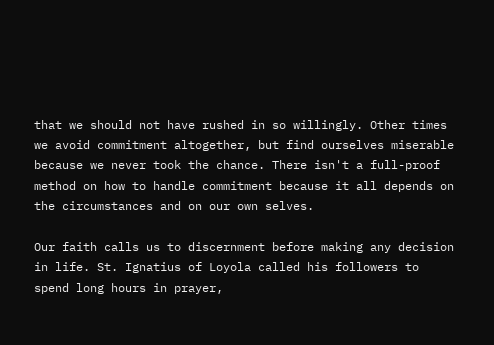that we should not have rushed in so willingly. Other times we avoid commitment altogether, but find ourselves miserable because we never took the chance. There isn't a full-proof method on how to handle commitment because it all depends on the circumstances and on our own selves.

Our faith calls us to discernment before making any decision in life. St. Ignatius of Loyola called his followers to spend long hours in prayer,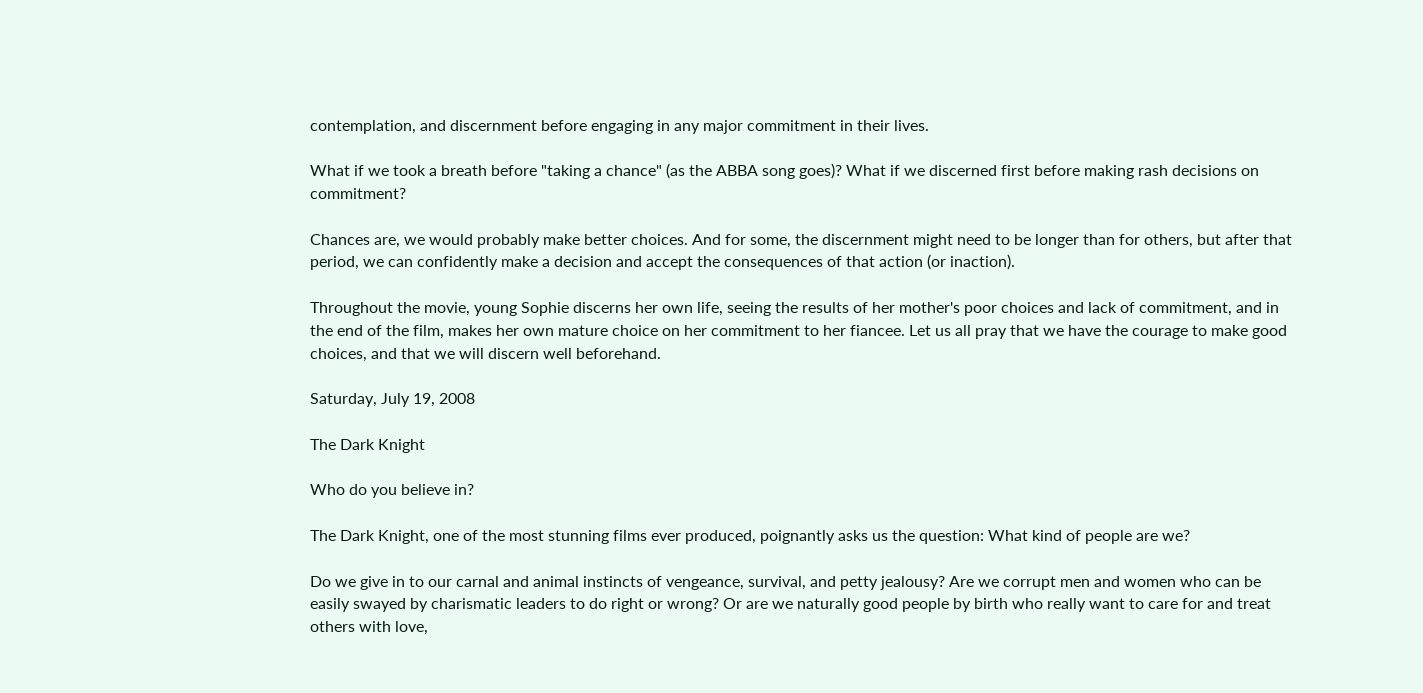contemplation, and discernment before engaging in any major commitment in their lives.

What if we took a breath before "taking a chance" (as the ABBA song goes)? What if we discerned first before making rash decisions on commitment?

Chances are, we would probably make better choices. And for some, the discernment might need to be longer than for others, but after that period, we can confidently make a decision and accept the consequences of that action (or inaction).

Throughout the movie, young Sophie discerns her own life, seeing the results of her mother's poor choices and lack of commitment, and in the end of the film, makes her own mature choice on her commitment to her fiancee. Let us all pray that we have the courage to make good choices, and that we will discern well beforehand.

Saturday, July 19, 2008

The Dark Knight

Who do you believe in?

The Dark Knight, one of the most stunning films ever produced, poignantly asks us the question: What kind of people are we?

Do we give in to our carnal and animal instincts of vengeance, survival, and petty jealousy? Are we corrupt men and women who can be easily swayed by charismatic leaders to do right or wrong? Or are we naturally good people by birth who really want to care for and treat others with love,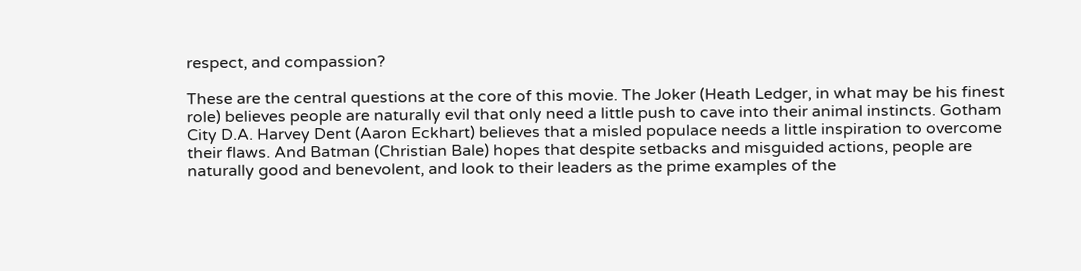respect, and compassion?

These are the central questions at the core of this movie. The Joker (Heath Ledger, in what may be his finest role) believes people are naturally evil that only need a little push to cave into their animal instincts. Gotham City D.A. Harvey Dent (Aaron Eckhart) believes that a misled populace needs a little inspiration to overcome their flaws. And Batman (Christian Bale) hopes that despite setbacks and misguided actions, people are naturally good and benevolent, and look to their leaders as the prime examples of the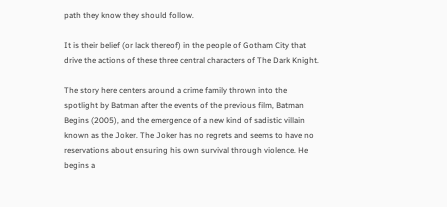path they know they should follow.

It is their belief (or lack thereof) in the people of Gotham City that drive the actions of these three central characters of The Dark Knight.

The story here centers around a crime family thrown into the spotlight by Batman after the events of the previous film, Batman Begins (2005), and the emergence of a new kind of sadistic villain known as the Joker. The Joker has no regrets and seems to have no reservations about ensuring his own survival through violence. He begins a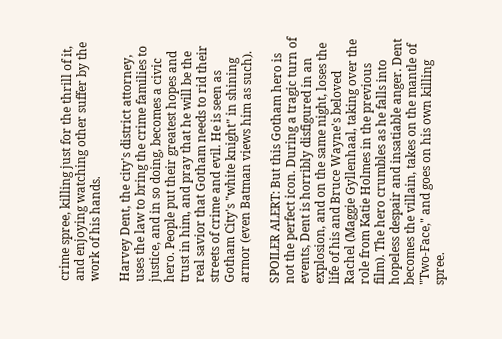crime spree, killing just for the thrill of it, and enjoying watching other suffer by the work of his hands.

Harvey Dent, the city's district attorney, uses the law to bring the crime families to justice, and in so doing, becomes a civic hero. People put their greatest hopes and trust in him, and pray that he will be the real savior that Gotham needs to rid their streets of crime and evil. He is seen as Gotham City's "white knight" in shining armor (even Batman views him as such).

SPOILER ALERT: But this Gotham hero is not the perfect icon. During a tragic turn of events, Dent is horribly disfigured in an explosion, and on the same night, loses the life of his and Bruce Wayne's beloved Rachel (Maggie Gyllenhaal, taking over the role from Katie Holmes in the previous film). The hero crumbles as he falls into hopeless despair and insatiable anger. Dent becomes the villain, takes on the mantle of "Two-Face," and goes on his own killing spree.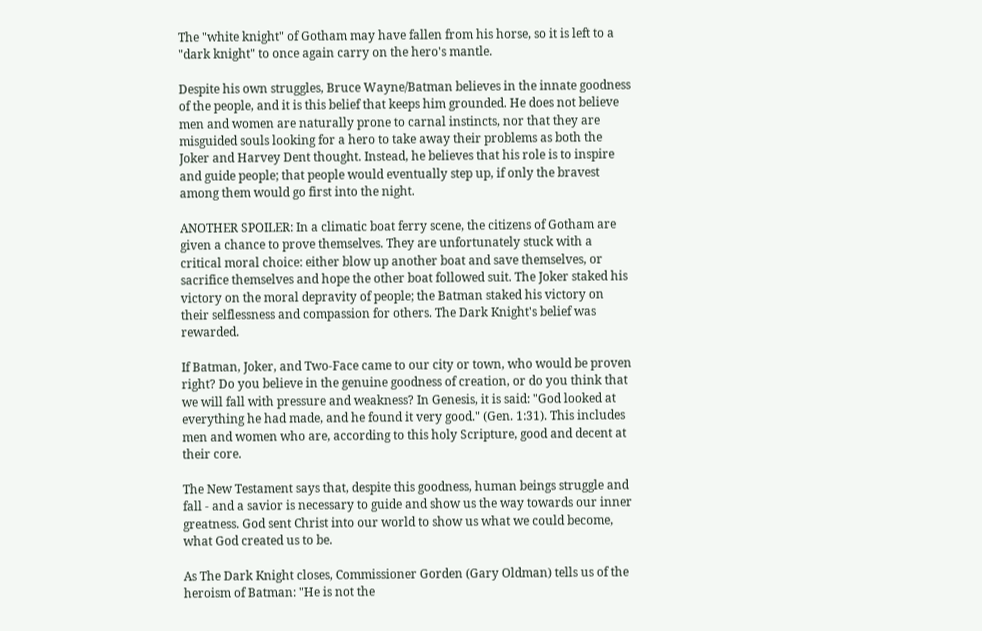The "white knight" of Gotham may have fallen from his horse, so it is left to a "dark knight" to once again carry on the hero's mantle.

Despite his own struggles, Bruce Wayne/Batman believes in the innate goodness of the people, and it is this belief that keeps him grounded. He does not believe men and women are naturally prone to carnal instincts, nor that they are misguided souls looking for a hero to take away their problems as both the Joker and Harvey Dent thought. Instead, he believes that his role is to inspire and guide people; that people would eventually step up, if only the bravest among them would go first into the night.

ANOTHER SPOILER: In a climatic boat ferry scene, the citizens of Gotham are given a chance to prove themselves. They are unfortunately stuck with a critical moral choice: either blow up another boat and save themselves, or sacrifice themselves and hope the other boat followed suit. The Joker staked his victory on the moral depravity of people; the Batman staked his victory on their selflessness and compassion for others. The Dark Knight's belief was rewarded.

If Batman, Joker, and Two-Face came to our city or town, who would be proven right? Do you believe in the genuine goodness of creation, or do you think that we will fall with pressure and weakness? In Genesis, it is said: "God looked at everything he had made, and he found it very good." (Gen. 1:31). This includes men and women who are, according to this holy Scripture, good and decent at their core.

The New Testament says that, despite this goodness, human beings struggle and fall - and a savior is necessary to guide and show us the way towards our inner greatness. God sent Christ into our world to show us what we could become, what God created us to be.

As The Dark Knight closes, Commissioner Gorden (Gary Oldman) tells us of the heroism of Batman: "He is not the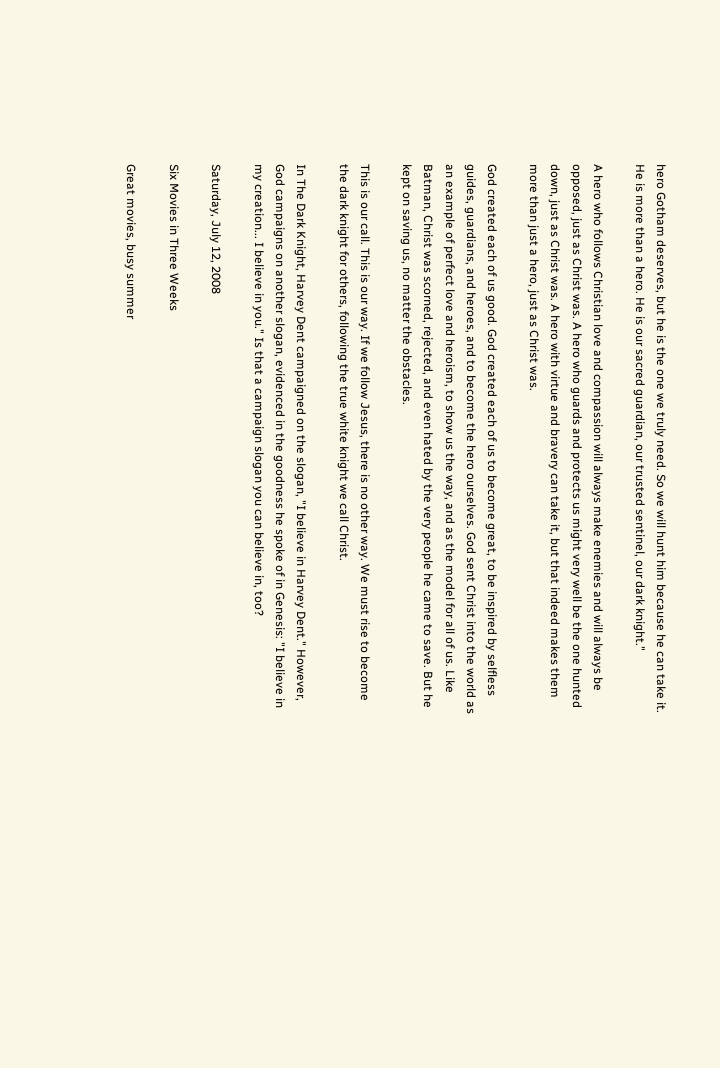hero Gotham deserves, but he is the one we truly need. So we will hunt him because he can take it. He is more than a hero. He is our sacred guardian, our trusted sentinel, our dark knight."

A hero who follows Christian love and compassion will always make enemies and will always be opposed, just as Christ was. A hero who guards and protects us might very well be the one hunted down, just as Christ was. A hero with virtue and bravery can take it, but that indeed makes them more than just a hero, just as Christ was.

God created each of us good. God created each of us to become great, to be inspired by selfless guides, guardians, and heroes, and to become the hero ourselves. God sent Christ into the world as an example of perfect love and heroism, to show us the way, and as the model for all of us. Like Batman, Christ was scorned, rejected, and even hated by the very people he came to save. But he kept on saving us, no matter the obstacles.

This is our call. This is our way. If we follow Jesus, there is no other way. We must rise to become the dark knight for others, following the true white knight we call Christ.

In The Dark Knight, Harvey Dent campaigned on the slogan, "I believe in Harvey Dent." However, God campaigns on another slogan, evidenced in the goodness he spoke of in Genesis: "I believe in my creation... I believe in you." Is that a campaign slogan you can believe in, too?

Saturday, July 12, 2008

Six Movies in Three Weeks

Great movies, busy summer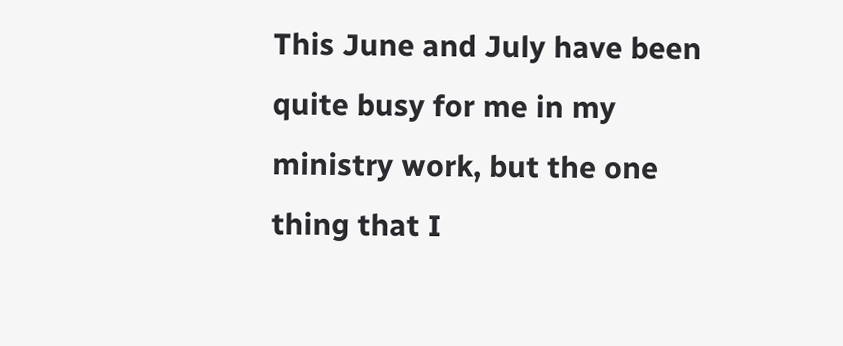This June and July have been quite busy for me in my ministry work, but the one thing that I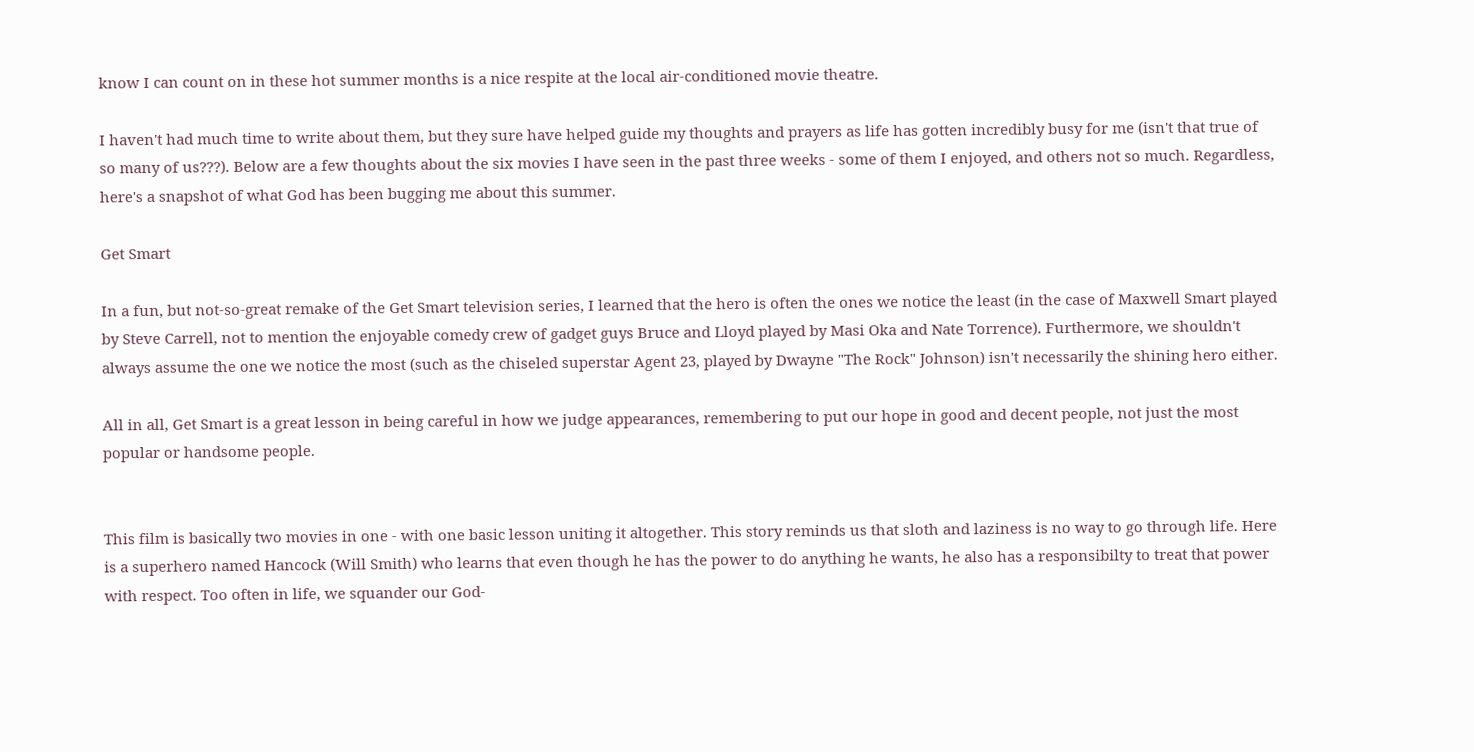know I can count on in these hot summer months is a nice respite at the local air-conditioned movie theatre.

I haven't had much time to write about them, but they sure have helped guide my thoughts and prayers as life has gotten incredibly busy for me (isn't that true of so many of us???). Below are a few thoughts about the six movies I have seen in the past three weeks - some of them I enjoyed, and others not so much. Regardless, here's a snapshot of what God has been bugging me about this summer.

Get Smart

In a fun, but not-so-great remake of the Get Smart television series, I learned that the hero is often the ones we notice the least (in the case of Maxwell Smart played by Steve Carrell, not to mention the enjoyable comedy crew of gadget guys Bruce and Lloyd played by Masi Oka and Nate Torrence). Furthermore, we shouldn't always assume the one we notice the most (such as the chiseled superstar Agent 23, played by Dwayne "The Rock" Johnson) isn't necessarily the shining hero either.

All in all, Get Smart is a great lesson in being careful in how we judge appearances, remembering to put our hope in good and decent people, not just the most popular or handsome people.


This film is basically two movies in one - with one basic lesson uniting it altogether. This story reminds us that sloth and laziness is no way to go through life. Here is a superhero named Hancock (Will Smith) who learns that even though he has the power to do anything he wants, he also has a responsibilty to treat that power with respect. Too often in life, we squander our God-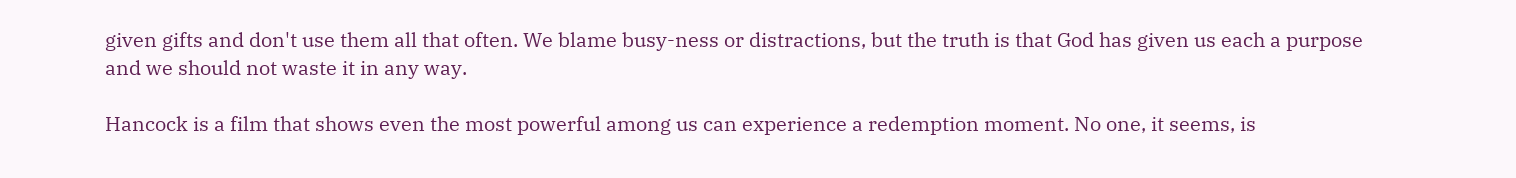given gifts and don't use them all that often. We blame busy-ness or distractions, but the truth is that God has given us each a purpose and we should not waste it in any way.

Hancock is a film that shows even the most powerful among us can experience a redemption moment. No one, it seems, is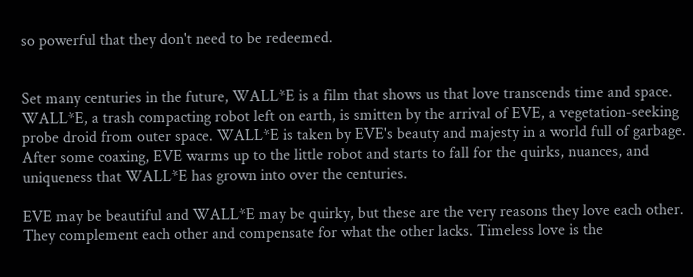so powerful that they don't need to be redeemed.


Set many centuries in the future, WALL*E is a film that shows us that love transcends time and space. WALL*E, a trash compacting robot left on earth, is smitten by the arrival of EVE, a vegetation-seeking probe droid from outer space. WALL*E is taken by EVE's beauty and majesty in a world full of garbage. After some coaxing, EVE warms up to the little robot and starts to fall for the quirks, nuances, and uniqueness that WALL*E has grown into over the centuries.

EVE may be beautiful and WALL*E may be quirky, but these are the very reasons they love each other. They complement each other and compensate for what the other lacks. Timeless love is the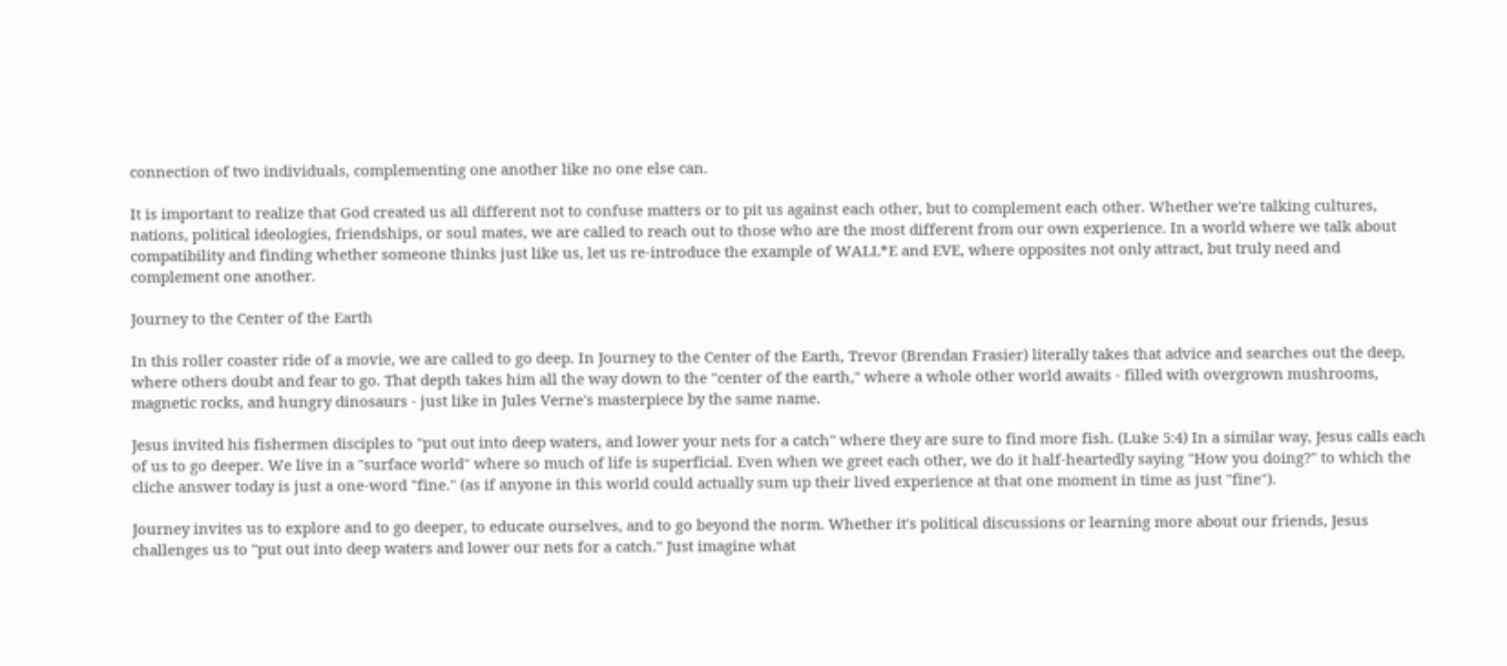connection of two individuals, complementing one another like no one else can.

It is important to realize that God created us all different not to confuse matters or to pit us against each other, but to complement each other. Whether we're talking cultures, nations, political ideologies, friendships, or soul mates, we are called to reach out to those who are the most different from our own experience. In a world where we talk about compatibility and finding whether someone thinks just like us, let us re-introduce the example of WALL*E and EVE, where opposites not only attract, but truly need and complement one another.

Journey to the Center of the Earth

In this roller coaster ride of a movie, we are called to go deep. In Journey to the Center of the Earth, Trevor (Brendan Frasier) literally takes that advice and searches out the deep, where others doubt and fear to go. That depth takes him all the way down to the "center of the earth," where a whole other world awaits - filled with overgrown mushrooms, magnetic rocks, and hungry dinosaurs - just like in Jules Verne's masterpiece by the same name.

Jesus invited his fishermen disciples to "put out into deep waters, and lower your nets for a catch" where they are sure to find more fish. (Luke 5:4) In a similar way, Jesus calls each of us to go deeper. We live in a "surface world" where so much of life is superficial. Even when we greet each other, we do it half-heartedly saying "How you doing?" to which the cliche answer today is just a one-word "fine." (as if anyone in this world could actually sum up their lived experience at that one moment in time as just "fine").

Journey invites us to explore and to go deeper, to educate ourselves, and to go beyond the norm. Whether it's political discussions or learning more about our friends, Jesus challenges us to "put out into deep waters and lower our nets for a catch." Just imagine what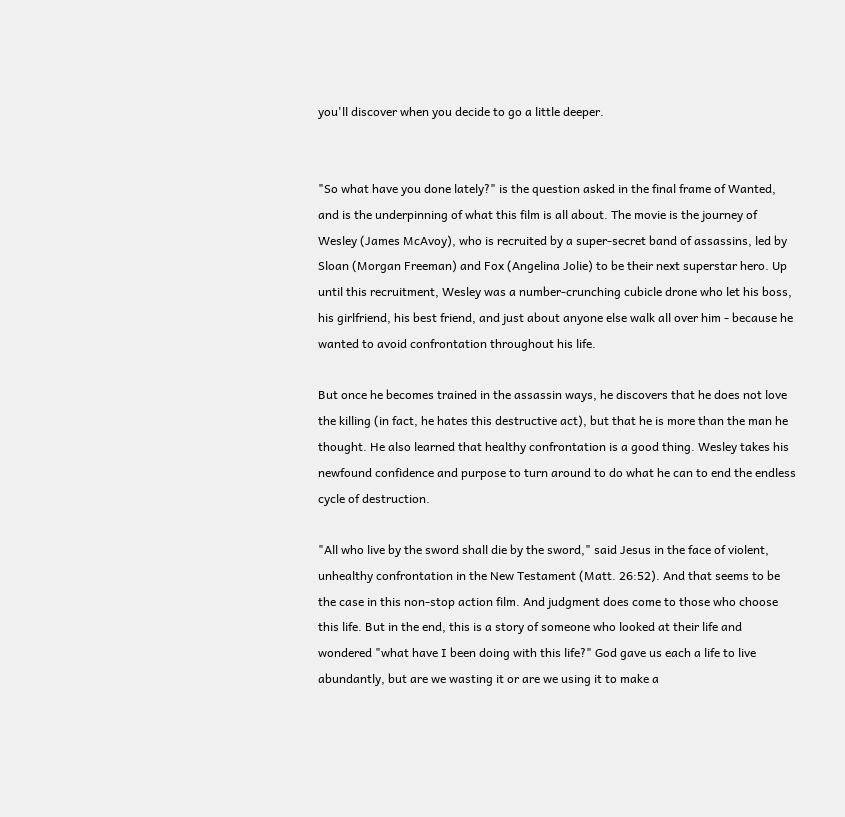you'll discover when you decide to go a little deeper.


"So what have you done lately?" is the question asked in the final frame of Wanted, and is the underpinning of what this film is all about. The movie is the journey of Wesley (James McAvoy), who is recruited by a super-secret band of assassins, led by Sloan (Morgan Freeman) and Fox (Angelina Jolie) to be their next superstar hero. Up until this recruitment, Wesley was a number-crunching cubicle drone who let his boss, his girlfriend, his best friend, and just about anyone else walk all over him - because he wanted to avoid confrontation throughout his life.

But once he becomes trained in the assassin ways, he discovers that he does not love the killing (in fact, he hates this destructive act), but that he is more than the man he thought. He also learned that healthy confrontation is a good thing. Wesley takes his newfound confidence and purpose to turn around to do what he can to end the endless cycle of destruction.

"All who live by the sword shall die by the sword," said Jesus in the face of violent, unhealthy confrontation in the New Testament (Matt. 26:52). And that seems to be the case in this non-stop action film. And judgment does come to those who choose this life. But in the end, this is a story of someone who looked at their life and wondered "what have I been doing with this life?" God gave us each a life to live abundantly, but are we wasting it or are we using it to make a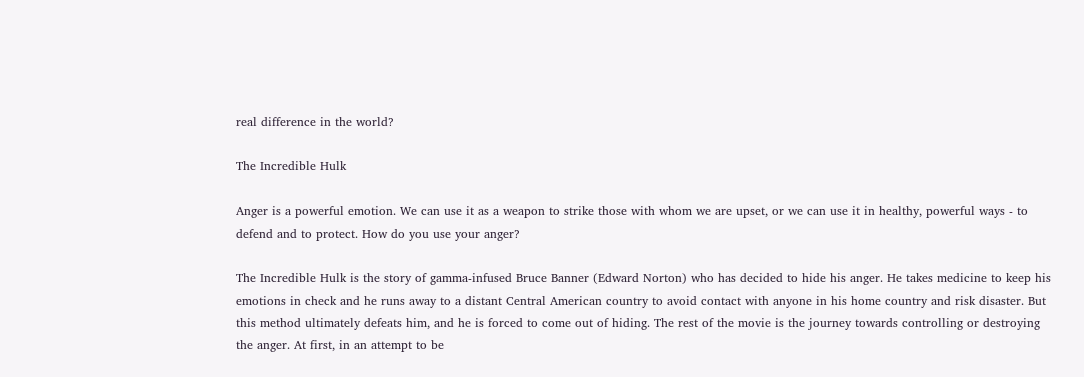real difference in the world?

The Incredible Hulk

Anger is a powerful emotion. We can use it as a weapon to strike those with whom we are upset, or we can use it in healthy, powerful ways - to defend and to protect. How do you use your anger?

The Incredible Hulk is the story of gamma-infused Bruce Banner (Edward Norton) who has decided to hide his anger. He takes medicine to keep his emotions in check and he runs away to a distant Central American country to avoid contact with anyone in his home country and risk disaster. But this method ultimately defeats him, and he is forced to come out of hiding. The rest of the movie is the journey towards controlling or destroying the anger. At first, in an attempt to be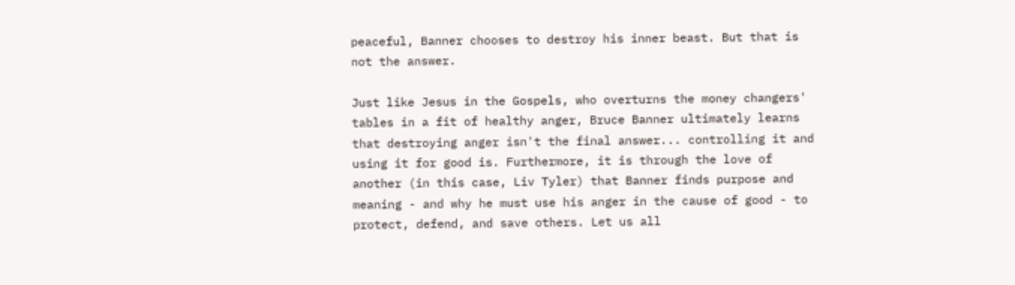peaceful, Banner chooses to destroy his inner beast. But that is not the answer.

Just like Jesus in the Gospels, who overturns the money changers' tables in a fit of healthy anger, Bruce Banner ultimately learns that destroying anger isn't the final answer... controlling it and using it for good is. Furthermore, it is through the love of another (in this case, Liv Tyler) that Banner finds purpose and meaning - and why he must use his anger in the cause of good - to protect, defend, and save others. Let us all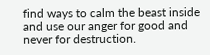find ways to calm the beast inside and use our anger for good and never for destruction.